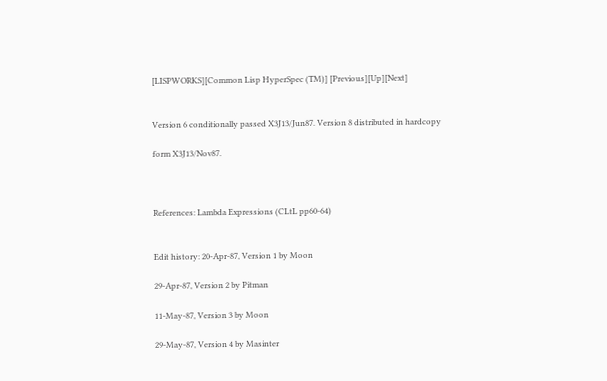[LISPWORKS][Common Lisp HyperSpec (TM)] [Previous][Up][Next]


Version 6 conditionally passed X3J13/Jun87. Version 8 distributed in hardcopy

form X3J13/Nov87.



References: Lambda Expressions (CLtL pp60-64)


Edit history: 20-Apr-87, Version 1 by Moon

29-Apr-87, Version 2 by Pitman

11-May-87, Version 3 by Moon

29-May-87, Version 4 by Masinter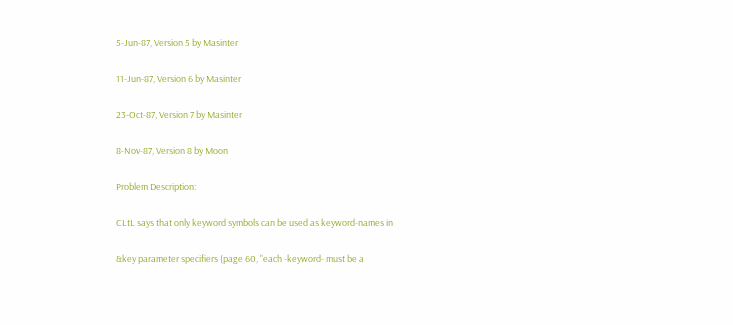5-Jun-87, Version 5 by Masinter

11-Jun-87, Version 6 by Masinter

23-Oct-87, Version 7 by Masinter

8-Nov-87, Version 8 by Moon

Problem Description:

CLtL says that only keyword symbols can be used as keyword-names in

&key parameter specifiers (page 60, "each -keyword- must be a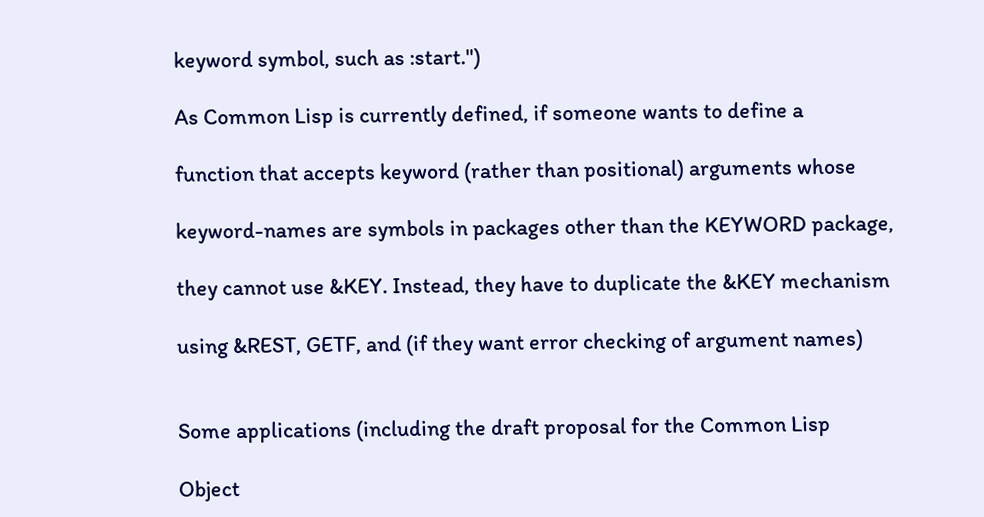keyword symbol, such as :start.")

As Common Lisp is currently defined, if someone wants to define a

function that accepts keyword (rather than positional) arguments whose

keyword-names are symbols in packages other than the KEYWORD package,

they cannot use &KEY. Instead, they have to duplicate the &KEY mechanism

using &REST, GETF, and (if they want error checking of argument names)


Some applications (including the draft proposal for the Common Lisp

Object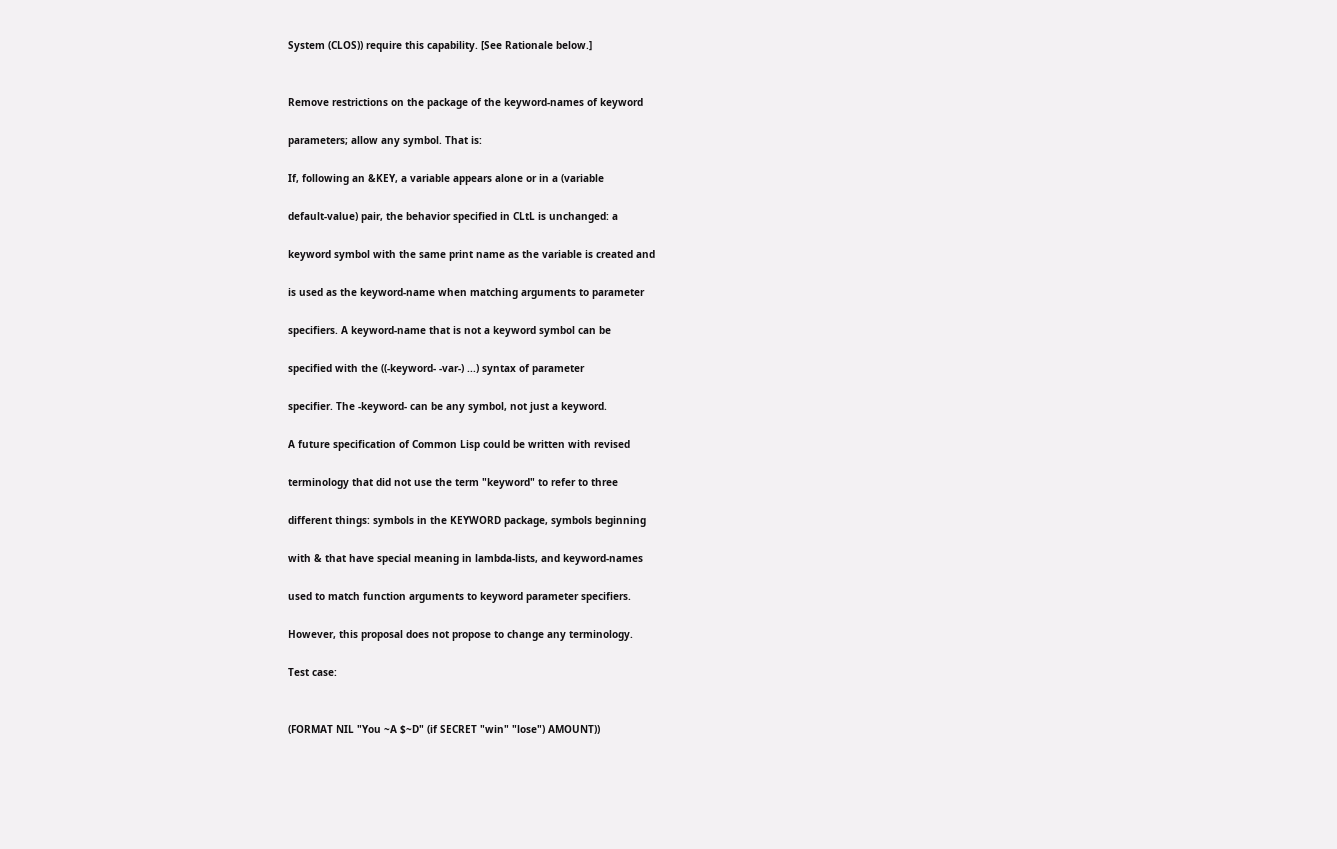System (CLOS)) require this capability. [See Rationale below.]


Remove restrictions on the package of the keyword-names of keyword

parameters; allow any symbol. That is:

If, following an &KEY, a variable appears alone or in a (variable

default-value) pair, the behavior specified in CLtL is unchanged: a

keyword symbol with the same print name as the variable is created and

is used as the keyword-name when matching arguments to parameter

specifiers. A keyword-name that is not a keyword symbol can be

specified with the ((-keyword- -var-) ...) syntax of parameter

specifier. The -keyword- can be any symbol, not just a keyword.

A future specification of Common Lisp could be written with revised

terminology that did not use the term "keyword" to refer to three

different things: symbols in the KEYWORD package, symbols beginning

with & that have special meaning in lambda-lists, and keyword-names

used to match function arguments to keyword parameter specifiers.

However, this proposal does not propose to change any terminology.

Test case:


(FORMAT NIL "You ~A $~D" (if SECRET "win" "lose") AMOUNT))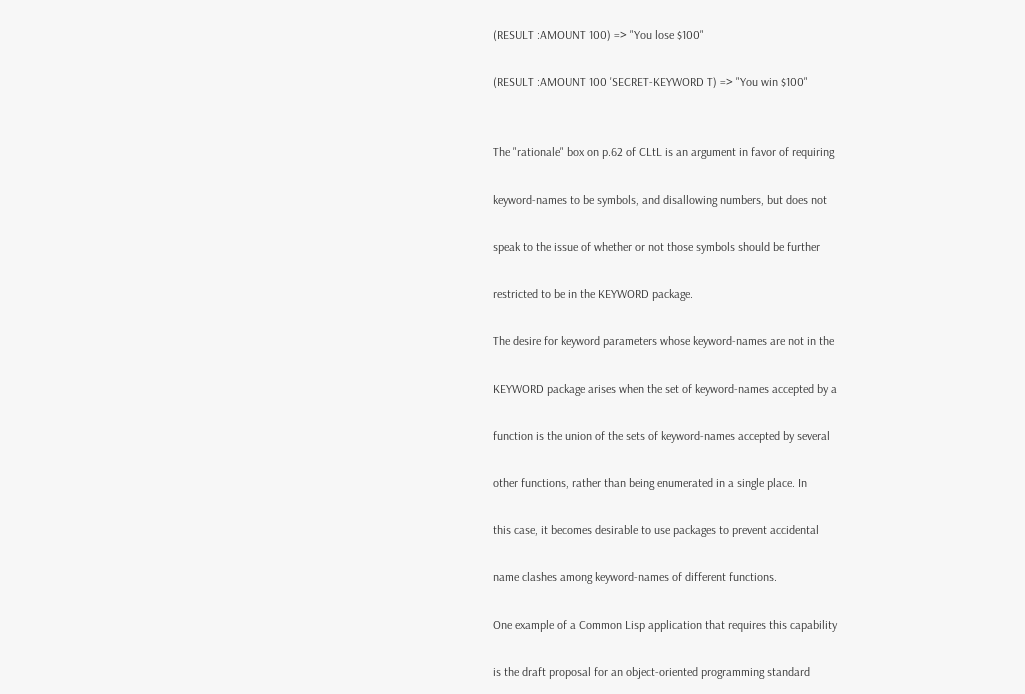(RESULT :AMOUNT 100) => "You lose $100"

(RESULT :AMOUNT 100 'SECRET-KEYWORD T) => "You win $100"


The "rationale" box on p.62 of CLtL is an argument in favor of requiring

keyword-names to be symbols, and disallowing numbers, but does not

speak to the issue of whether or not those symbols should be further

restricted to be in the KEYWORD package.

The desire for keyword parameters whose keyword-names are not in the

KEYWORD package arises when the set of keyword-names accepted by a

function is the union of the sets of keyword-names accepted by several

other functions, rather than being enumerated in a single place. In

this case, it becomes desirable to use packages to prevent accidental

name clashes among keyword-names of different functions.

One example of a Common Lisp application that requires this capability

is the draft proposal for an object-oriented programming standard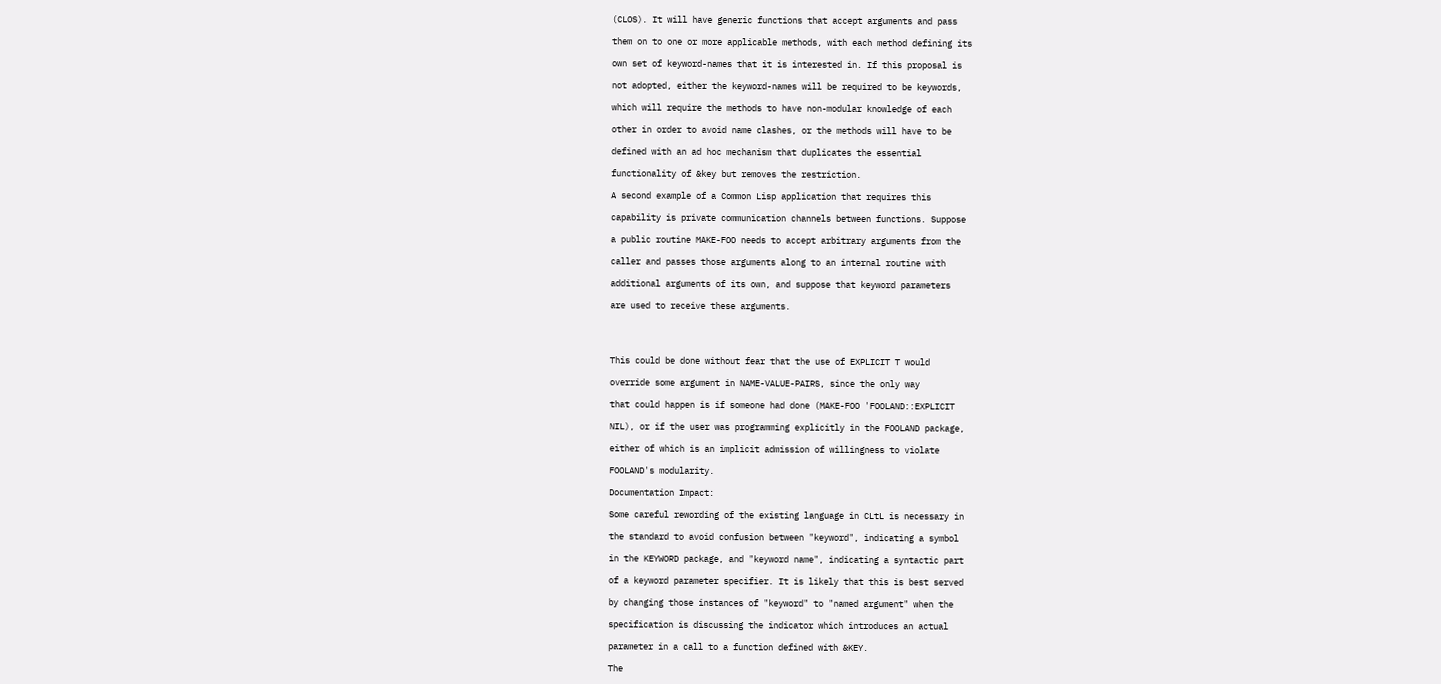(CLOS). It will have generic functions that accept arguments and pass

them on to one or more applicable methods, with each method defining its

own set of keyword-names that it is interested in. If this proposal is

not adopted, either the keyword-names will be required to be keywords,

which will require the methods to have non-modular knowledge of each

other in order to avoid name clashes, or the methods will have to be

defined with an ad hoc mechanism that duplicates the essential

functionality of &key but removes the restriction.

A second example of a Common Lisp application that requires this

capability is private communication channels between functions. Suppose

a public routine MAKE-FOO needs to accept arbitrary arguments from the

caller and passes those arguments along to an internal routine with

additional arguments of its own, and suppose that keyword parameters

are used to receive these arguments.




This could be done without fear that the use of EXPLICIT T would

override some argument in NAME-VALUE-PAIRS, since the only way

that could happen is if someone had done (MAKE-FOO 'FOOLAND::EXPLICIT

NIL), or if the user was programming explicitly in the FOOLAND package,

either of which is an implicit admission of willingness to violate

FOOLAND's modularity.

Documentation Impact:

Some careful rewording of the existing language in CLtL is necessary in

the standard to avoid confusion between "keyword", indicating a symbol

in the KEYWORD package, and "keyword name", indicating a syntactic part

of a keyword parameter specifier. It is likely that this is best served

by changing those instances of "keyword" to "named argument" when the

specification is discussing the indicator which introduces an actual

parameter in a call to a function defined with &KEY.

The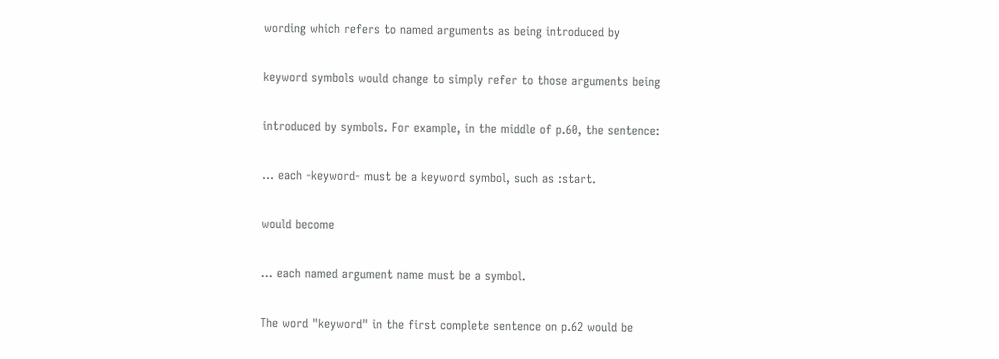wording which refers to named arguments as being introduced by

keyword symbols would change to simply refer to those arguments being

introduced by symbols. For example, in the middle of p.60, the sentence:

... each -keyword- must be a keyword symbol, such as :start.

would become

... each named argument name must be a symbol.

The word "keyword" in the first complete sentence on p.62 would be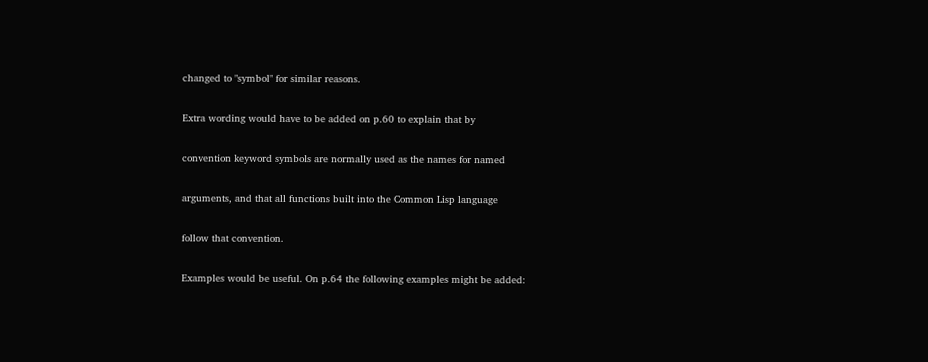changed to "symbol" for similar reasons.

Extra wording would have to be added on p.60 to explain that by

convention keyword symbols are normally used as the names for named

arguments, and that all functions built into the Common Lisp language

follow that convention.

Examples would be useful. On p.64 the following examples might be added: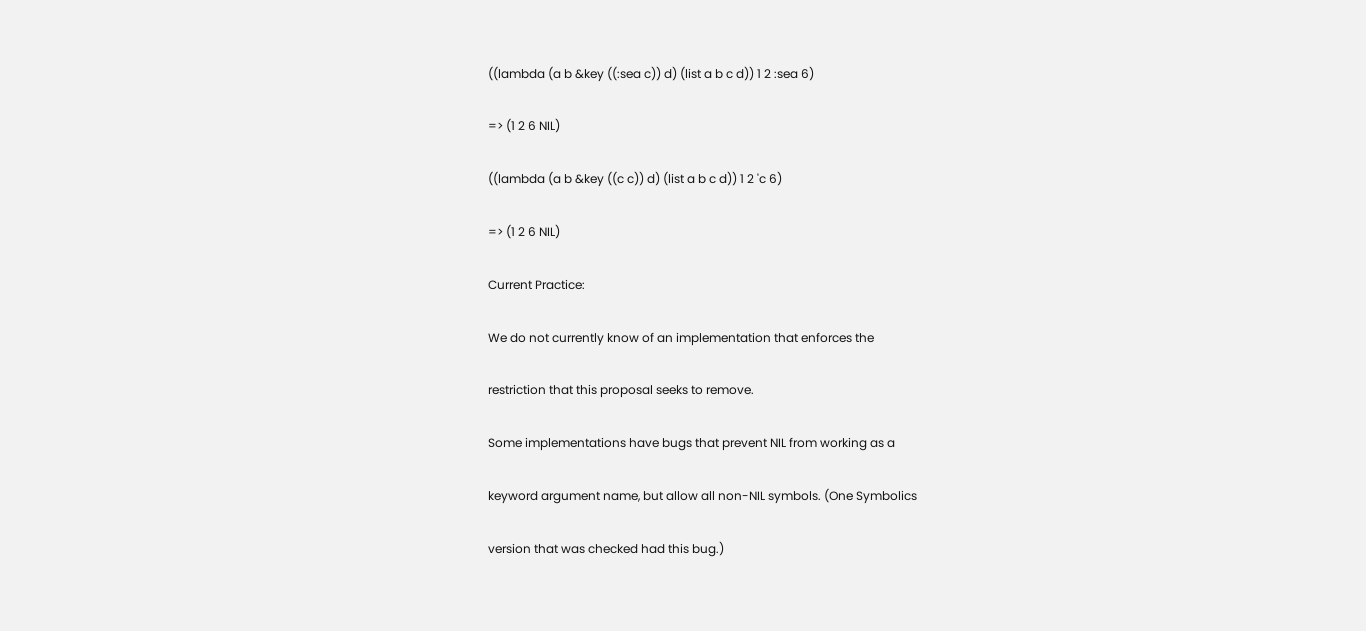((lambda (a b &key ((:sea c)) d) (list a b c d)) 1 2 :sea 6)

=> (1 2 6 NIL)

((lambda (a b &key ((c c)) d) (list a b c d)) 1 2 'c 6)

=> (1 2 6 NIL)

Current Practice:

We do not currently know of an implementation that enforces the

restriction that this proposal seeks to remove.

Some implementations have bugs that prevent NIL from working as a

keyword argument name, but allow all non-NIL symbols. (One Symbolics

version that was checked had this bug.)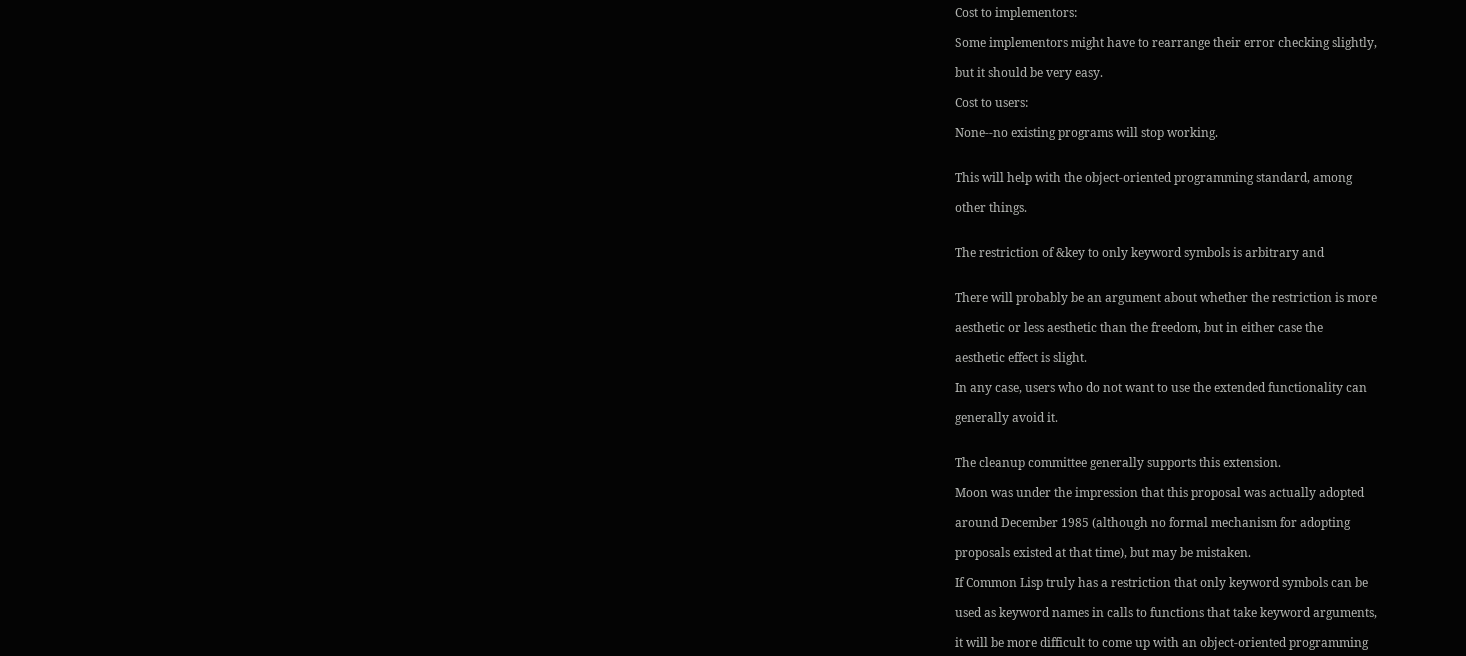Cost to implementors:

Some implementors might have to rearrange their error checking slightly,

but it should be very easy.

Cost to users:

None--no existing programs will stop working.


This will help with the object-oriented programming standard, among

other things.


The restriction of &key to only keyword symbols is arbitrary and


There will probably be an argument about whether the restriction is more

aesthetic or less aesthetic than the freedom, but in either case the

aesthetic effect is slight.

In any case, users who do not want to use the extended functionality can

generally avoid it.


The cleanup committee generally supports this extension.

Moon was under the impression that this proposal was actually adopted

around December 1985 (although no formal mechanism for adopting

proposals existed at that time), but may be mistaken.

If Common Lisp truly has a restriction that only keyword symbols can be

used as keyword names in calls to functions that take keyword arguments,

it will be more difficult to come up with an object-oriented programming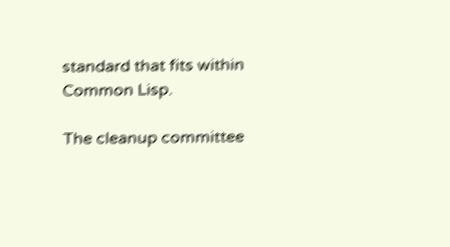standard that fits within Common Lisp.

The cleanup committee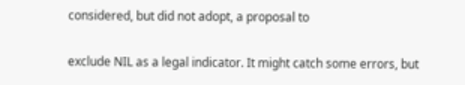considered, but did not adopt, a proposal to

exclude NIL as a legal indicator. It might catch some errors, but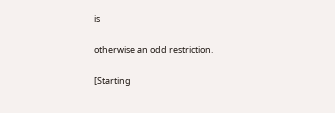is

otherwise an odd restriction.

[Starting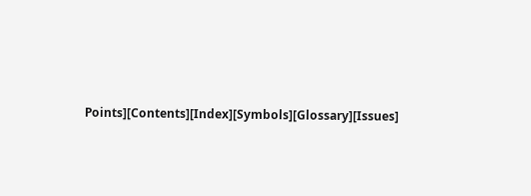Points][Contents][Index][Symbols][Glossary][Issues]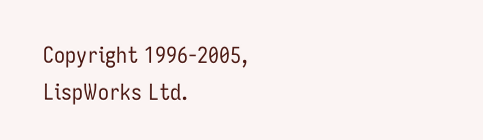Copyright 1996-2005, LispWorks Ltd.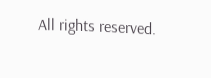All rights reserved.